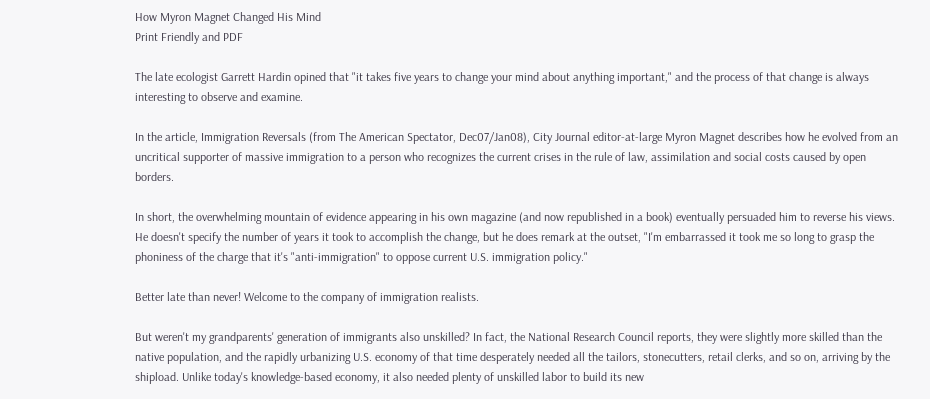How Myron Magnet Changed His Mind
Print Friendly and PDF

The late ecologist Garrett Hardin opined that "it takes five years to change your mind about anything important," and the process of that change is always interesting to observe and examine.

In the article, Immigration Reversals (from The American Spectator, Dec07/Jan08), City Journal editor-at-large Myron Magnet describes how he evolved from an uncritical supporter of massive immigration to a person who recognizes the current crises in the rule of law, assimilation and social costs caused by open borders.

In short, the overwhelming mountain of evidence appearing in his own magazine (and now republished in a book) eventually persuaded him to reverse his views. He doesn't specify the number of years it took to accomplish the change, but he does remark at the outset, "I'm embarrassed it took me so long to grasp the phoniness of the charge that it's "anti-immigration" to oppose current U.S. immigration policy."

Better late than never! Welcome to the company of immigration realists.

But weren't my grandparents' generation of immigrants also unskilled? In fact, the National Research Council reports, they were slightly more skilled than the native population, and the rapidly urbanizing U.S. economy of that time desperately needed all the tailors, stonecutters, retail clerks, and so on, arriving by the shipload. Unlike today's knowledge-based economy, it also needed plenty of unskilled labor to build its new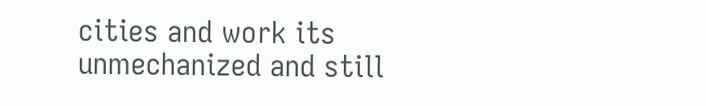cities and work its unmechanized and still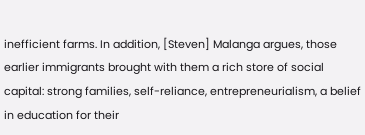inefficient farms. In addition, [Steven] Malanga argues, those earlier immigrants brought with them a rich store of social capital: strong families, self-reliance, entrepreneurialism, a belief in education for their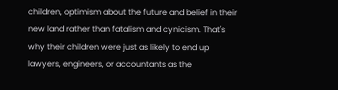children, optimism about the future and belief in their new land rather than fatalism and cynicism. That's why their children were just as likely to end up lawyers, engineers, or accountants as the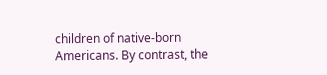children of native-born Americans. By contrast, the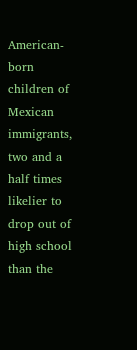American-born children of Mexican immigrants, two and a half times likelier to drop out of high school than the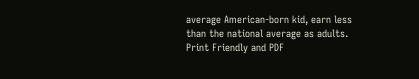average American-born kid, earn less than the national average as adults.
Print Friendly and PDF